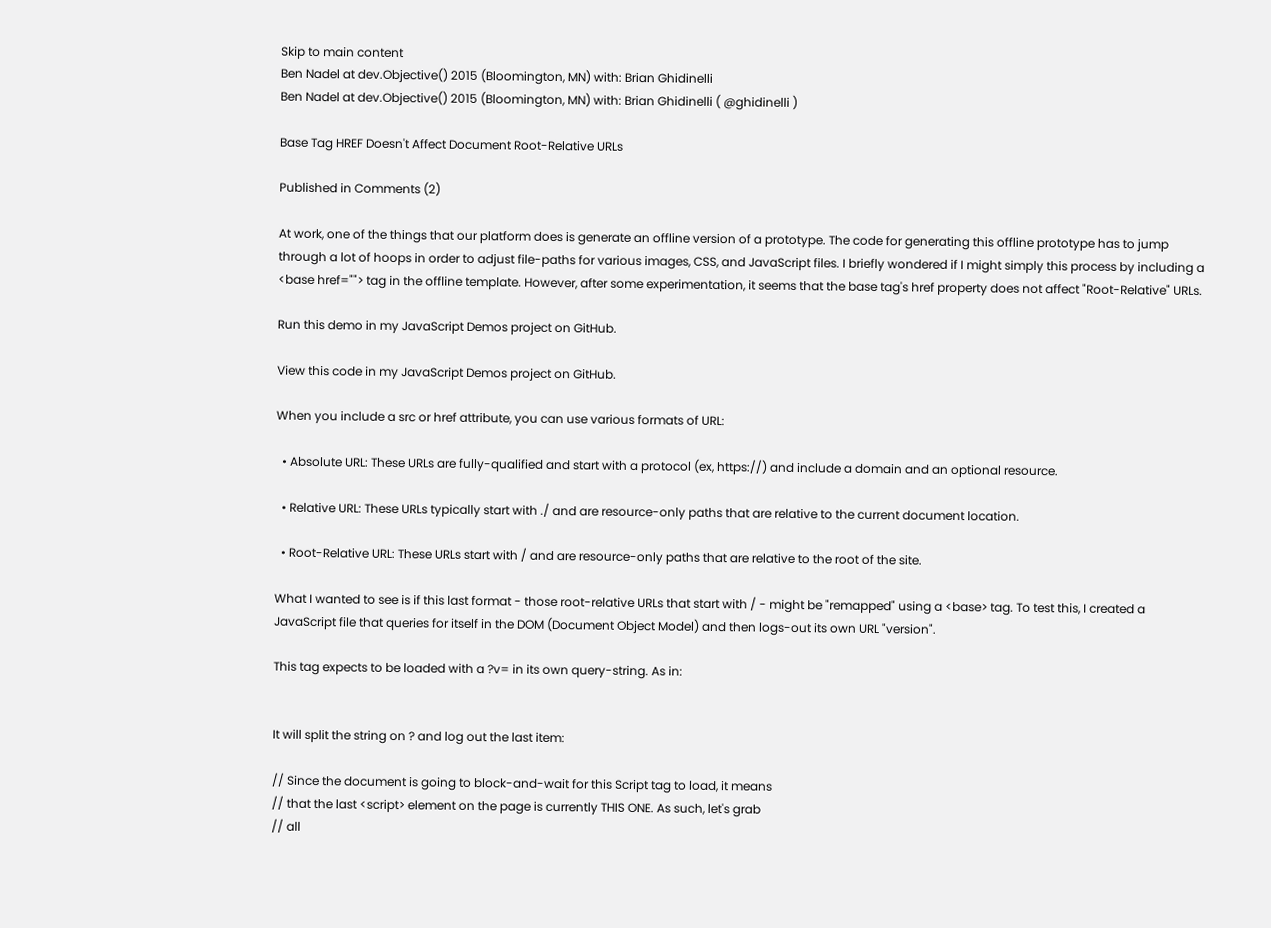Skip to main content
Ben Nadel at dev.Objective() 2015 (Bloomington, MN) with: Brian Ghidinelli
Ben Nadel at dev.Objective() 2015 (Bloomington, MN) with: Brian Ghidinelli ( @ghidinelli )

Base Tag HREF Doesn't Affect Document Root-Relative URLs

Published in Comments (2)

At work, one of the things that our platform does is generate an offline version of a prototype. The code for generating this offline prototype has to jump through a lot of hoops in order to adjust file-paths for various images, CSS, and JavaScript files. I briefly wondered if I might simply this process by including a <base href=""> tag in the offline template. However, after some experimentation, it seems that the base tag's href property does not affect "Root-Relative" URLs.

Run this demo in my JavaScript Demos project on GitHub.

View this code in my JavaScript Demos project on GitHub.

When you include a src or href attribute, you can use various formats of URL:

  • Absolute URL: These URLs are fully-qualified and start with a protocol (ex, https://) and include a domain and an optional resource.

  • Relative URL: These URLs typically start with ./ and are resource-only paths that are relative to the current document location.

  • Root-Relative URL: These URLs start with / and are resource-only paths that are relative to the root of the site.

What I wanted to see is if this last format - those root-relative URLs that start with / - might be "remapped" using a <base> tag. To test this, I created a JavaScript file that queries for itself in the DOM (Document Object Model) and then logs-out its own URL "version".

This tag expects to be loaded with a ?v= in its own query-string. As in:


It will split the string on ? and log out the last item:

// Since the document is going to block-and-wait for this Script tag to load, it means
// that the last <script> element on the page is currently THIS ONE. As such, let's grab
// all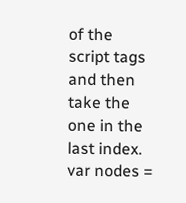of the script tags and then take the one in the last index.
var nodes =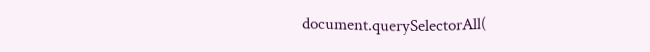document.querySelectorAll(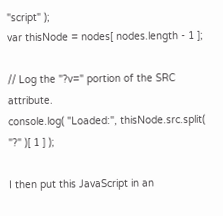"script" );
var thisNode = nodes[ nodes.length - 1 ];

// Log the "?v=" portion of the SRC attribute.
console.log( "Loaded:", thisNode.src.split( "?" )[ 1 ] );

I then put this JavaScript in an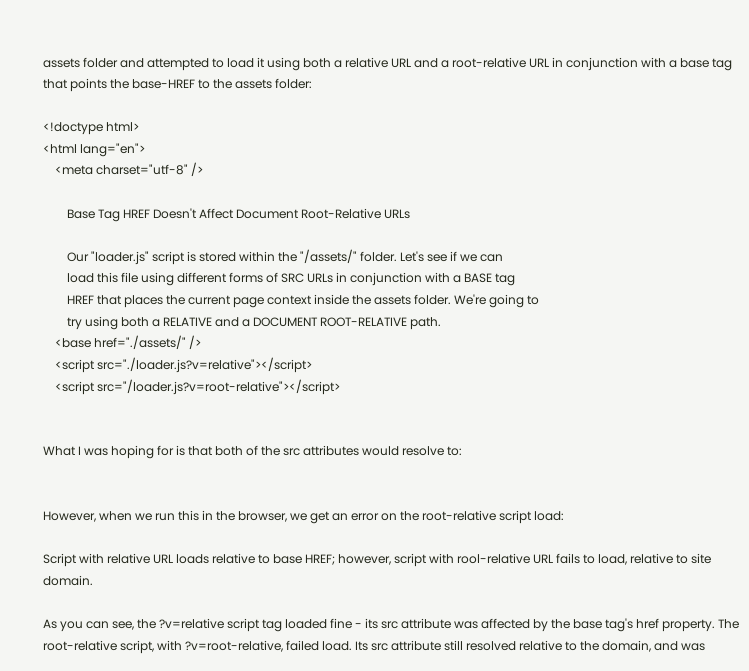assets folder and attempted to load it using both a relative URL and a root-relative URL in conjunction with a base tag that points the base-HREF to the assets folder:

<!doctype html>
<html lang="en">
    <meta charset="utf-8" />

        Base Tag HREF Doesn't Affect Document Root-Relative URLs

        Our "loader.js" script is stored within the "/assets/" folder. Let's see if we can
        load this file using different forms of SRC URLs in conjunction with a BASE tag
        HREF that places the current page context inside the assets folder. We're going to
        try using both a RELATIVE and a DOCUMENT ROOT-RELATIVE path.
    <base href="./assets/" />
    <script src="./loader.js?v=relative"></script>
    <script src="/loader.js?v=root-relative"></script>


What I was hoping for is that both of the src attributes would resolve to:


However, when we run this in the browser, we get an error on the root-relative script load:

Script with relative URL loads relative to base HREF; however, script with rool-relative URL fails to load, relative to site domain.

As you can see, the ?v=relative script tag loaded fine - its src attribute was affected by the base tag's href property. The root-relative script, with ?v=root-relative, failed load. Its src attribute still resolved relative to the domain, and was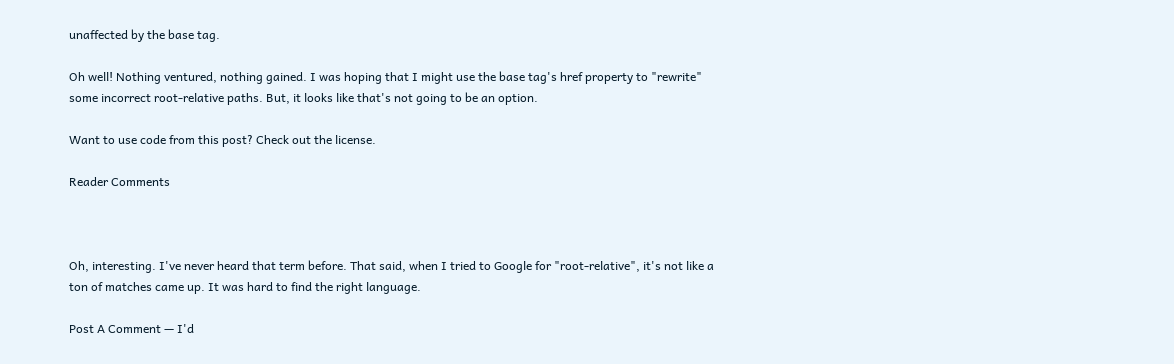unaffected by the base tag.

Oh well! Nothing ventured, nothing gained. I was hoping that I might use the base tag's href property to "rewrite" some incorrect root-relative paths. But, it looks like that's not going to be an option.

Want to use code from this post? Check out the license.

Reader Comments



Oh, interesting. I've never heard that term before. That said, when I tried to Google for "root-relative", it's not like a ton of matches came up. It was hard to find the right language.

Post A Comment — I'd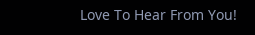Love To Hear From You!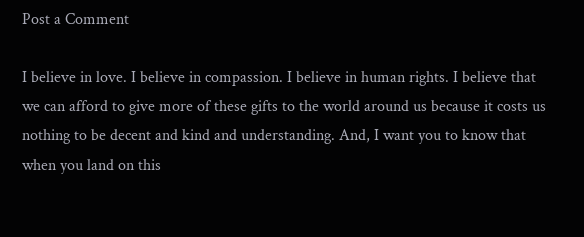Post a Comment

I believe in love. I believe in compassion. I believe in human rights. I believe that we can afford to give more of these gifts to the world around us because it costs us nothing to be decent and kind and understanding. And, I want you to know that when you land on this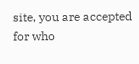site, you are accepted for who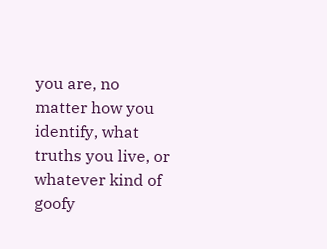you are, no matter how you identify, what truths you live, or whatever kind of goofy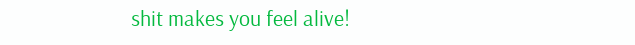shit makes you feel alive!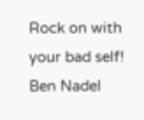Rock on with your bad self!
Ben Nadel